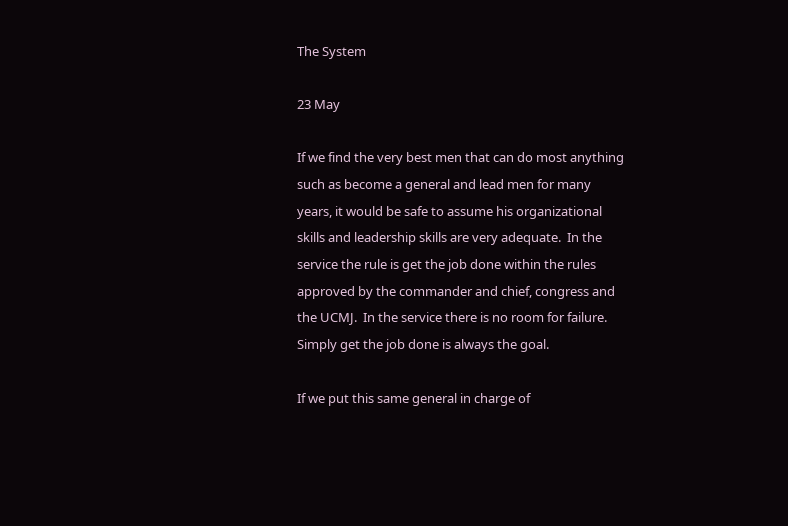The System

23 May

If we find the very best men that can do most anything such as become a general and lead men for many years, it would be safe to assume his organizational skills and leadership skills are very adequate.  In the service the rule is get the job done within the rules approved by the commander and chief, congress and the UCMJ.  In the service there is no room for failure.  Simply get the job done is always the goal.

If we put this same general in charge of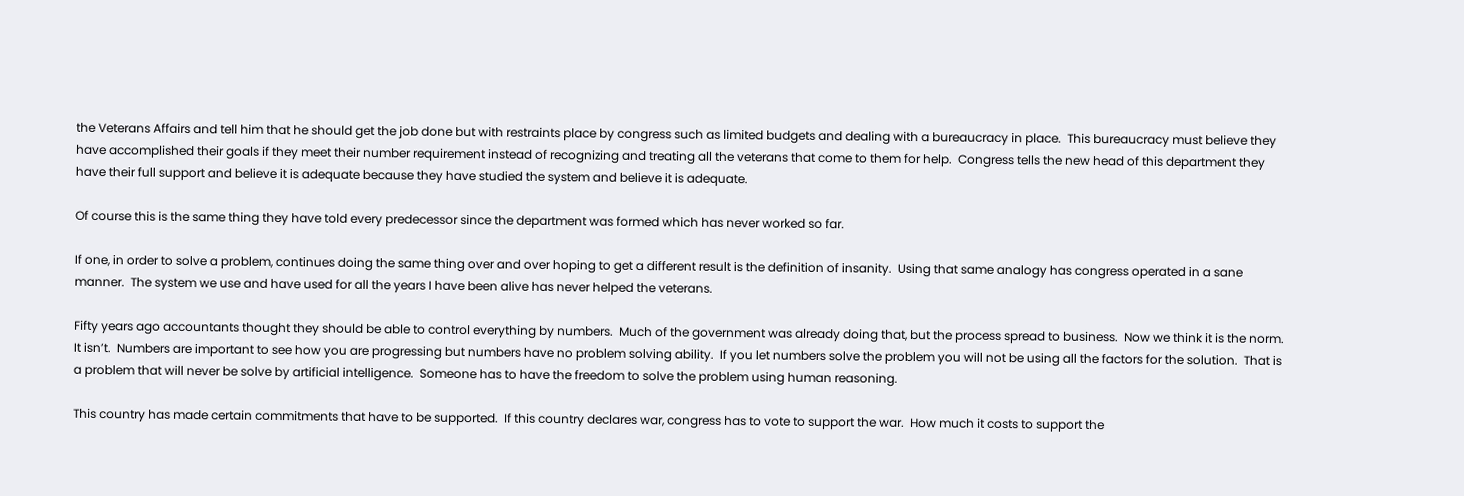the Veterans Affairs and tell him that he should get the job done but with restraints place by congress such as limited budgets and dealing with a bureaucracy in place.  This bureaucracy must believe they have accomplished their goals if they meet their number requirement instead of recognizing and treating all the veterans that come to them for help.  Congress tells the new head of this department they have their full support and believe it is adequate because they have studied the system and believe it is adequate.

Of course this is the same thing they have told every predecessor since the department was formed which has never worked so far.

If one, in order to solve a problem, continues doing the same thing over and over hoping to get a different result is the definition of insanity.  Using that same analogy has congress operated in a sane manner.  The system we use and have used for all the years I have been alive has never helped the veterans.

Fifty years ago accountants thought they should be able to control everything by numbers.  Much of the government was already doing that, but the process spread to business.  Now we think it is the norm.  It isn’t.  Numbers are important to see how you are progressing but numbers have no problem solving ability.  If you let numbers solve the problem you will not be using all the factors for the solution.  That is a problem that will never be solve by artificial intelligence.  Someone has to have the freedom to solve the problem using human reasoning.

This country has made certain commitments that have to be supported.  If this country declares war, congress has to vote to support the war.  How much it costs to support the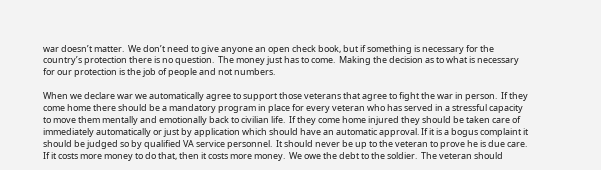war doesn’t matter.  We don’t need to give anyone an open check book, but if something is necessary for the country’s protection there is no question.  The money just has to come.  Making the decision as to what is necessary for our protection is the job of people and not numbers.

When we declare war we automatically agree to support those veterans that agree to fight the war in person.  If they come home there should be a mandatory program in place for every veteran who has served in a stressful capacity to move them mentally and emotionally back to civilian life.  If they come home injured they should be taken care of immediately automatically or just by application which should have an automatic approval. If it is a bogus complaint it should be judged so by qualified VA service personnel.  It should never be up to the veteran to prove he is due care.  If it costs more money to do that, then it costs more money.  We owe the debt to the soldier.  The veteran should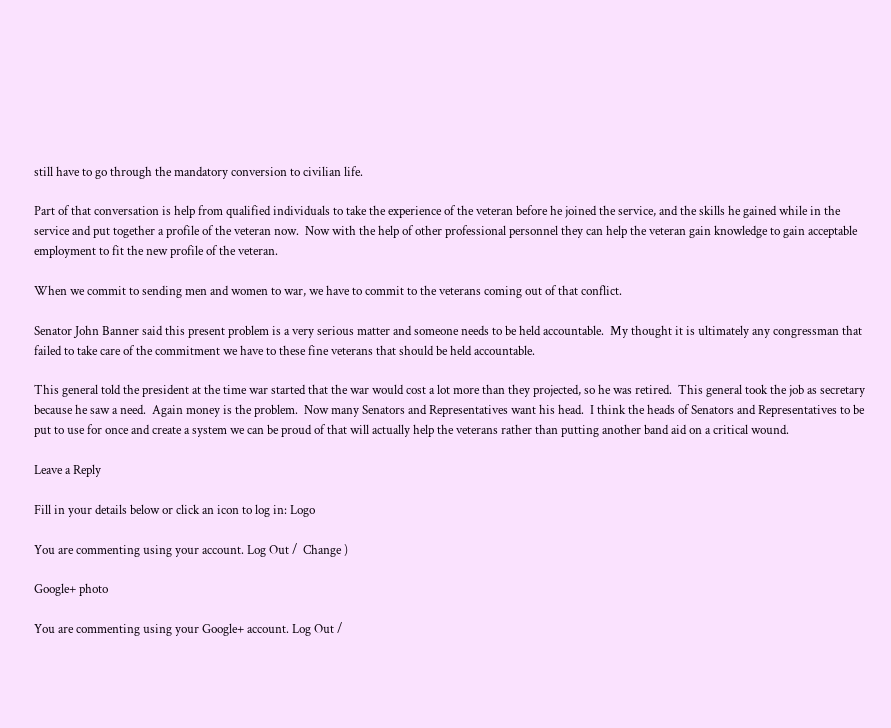still have to go through the mandatory conversion to civilian life.

Part of that conversation is help from qualified individuals to take the experience of the veteran before he joined the service, and the skills he gained while in the service and put together a profile of the veteran now.  Now with the help of other professional personnel they can help the veteran gain knowledge to gain acceptable employment to fit the new profile of the veteran.

When we commit to sending men and women to war, we have to commit to the veterans coming out of that conflict.

Senator John Banner said this present problem is a very serious matter and someone needs to be held accountable.  My thought it is ultimately any congressman that failed to take care of the commitment we have to these fine veterans that should be held accountable.

This general told the president at the time war started that the war would cost a lot more than they projected, so he was retired.  This general took the job as secretary because he saw a need.  Again money is the problem.  Now many Senators and Representatives want his head.  I think the heads of Senators and Representatives to be put to use for once and create a system we can be proud of that will actually help the veterans rather than putting another band aid on a critical wound.

Leave a Reply

Fill in your details below or click an icon to log in: Logo

You are commenting using your account. Log Out /  Change )

Google+ photo

You are commenting using your Google+ account. Log Out /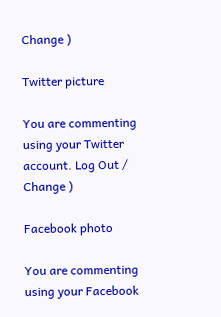Change )

Twitter picture

You are commenting using your Twitter account. Log Out /  Change )

Facebook photo

You are commenting using your Facebook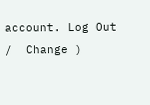account. Log Out /  Change )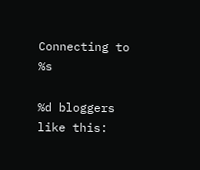Connecting to %s

%d bloggers like this: